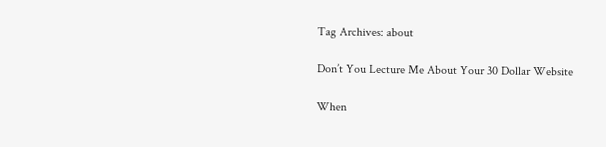Tag Archives: about

Don’t You Lecture Me About Your 30 Dollar Website

When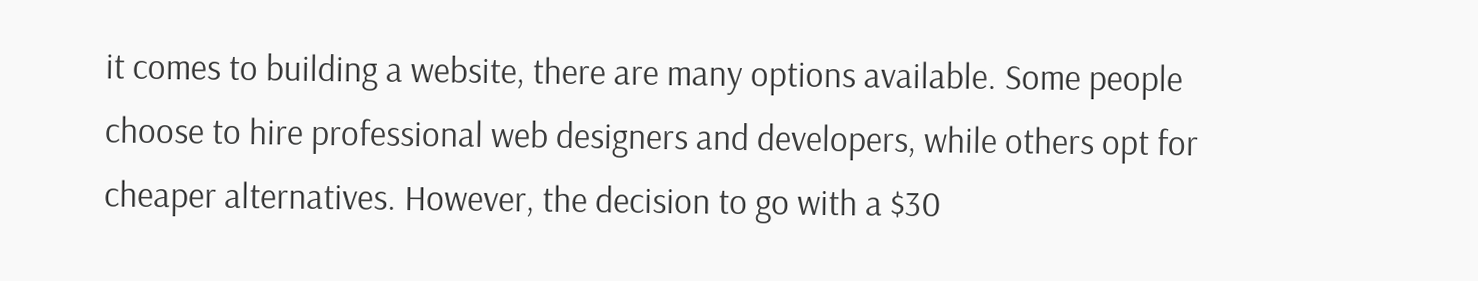it comes to building a website, there are many options available. Some people choose to hire professional web designers and developers, while others opt for cheaper alternatives. However, the decision to go with a $30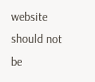website should not be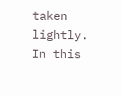taken lightly. In this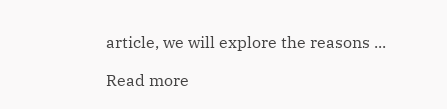article, we will explore the reasons ...

Read more